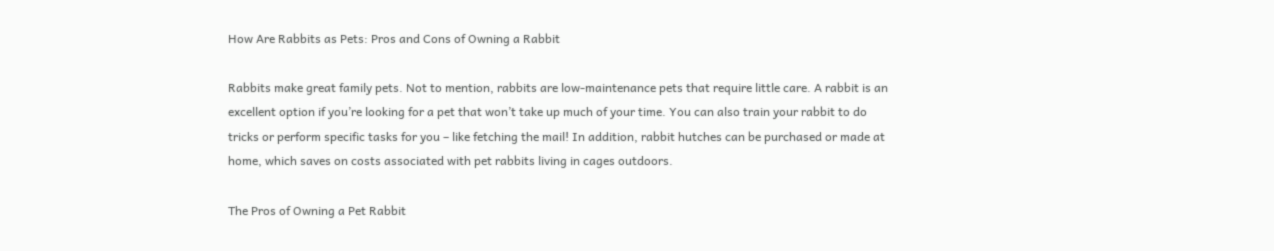How Are Rabbits as Pets: Pros and Cons of Owning a Rabbit

Rabbits make great family pets. Not to mention, rabbits are low-maintenance pets that require little care. A rabbit is an excellent option if you’re looking for a pet that won’t take up much of your time. You can also train your rabbit to do tricks or perform specific tasks for you – like fetching the mail! In addition, rabbit hutches can be purchased or made at home, which saves on costs associated with pet rabbits living in cages outdoors.

The Pros of Owning a Pet Rabbit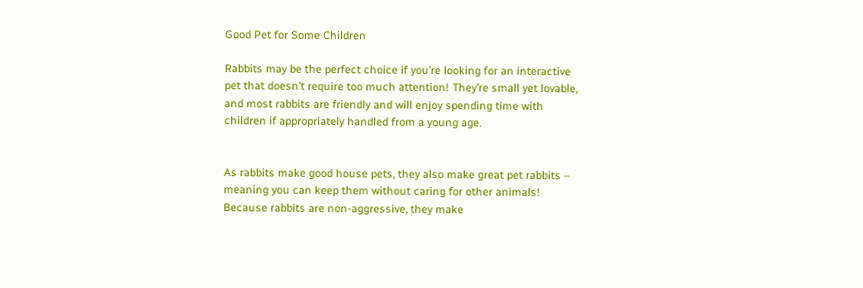Good Pet for Some Children

Rabbits may be the perfect choice if you’re looking for an interactive pet that doesn’t require too much attention! They’re small yet lovable, and most rabbits are friendly and will enjoy spending time with children if appropriately handled from a young age.


As rabbits make good house pets, they also make great pet rabbits – meaning you can keep them without caring for other animals! Because rabbits are non-aggressive, they make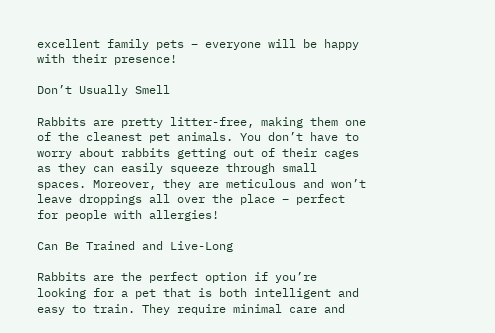excellent family pets – everyone will be happy with their presence!

Don’t Usually Smell

Rabbits are pretty litter-free, making them one of the cleanest pet animals. You don’t have to worry about rabbits getting out of their cages as they can easily squeeze through small spaces. Moreover, they are meticulous and won’t leave droppings all over the place – perfect for people with allergies!

Can Be Trained and Live-Long

Rabbits are the perfect option if you’re looking for a pet that is both intelligent and easy to train. They require minimal care and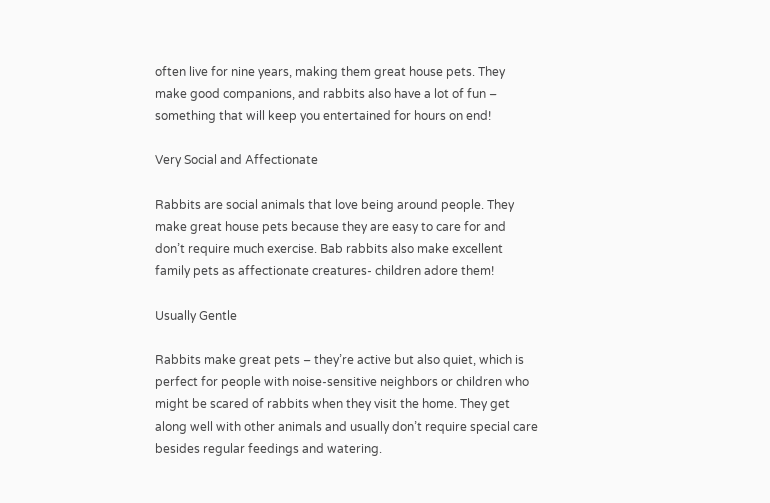often live for nine years, making them great house pets. They make good companions, and rabbits also have a lot of fun – something that will keep you entertained for hours on end!

Very Social and Affectionate

Rabbits are social animals that love being around people. They make great house pets because they are easy to care for and don’t require much exercise. Bab rabbits also make excellent family pets as affectionate creatures- children adore them!

Usually Gentle

Rabbits make great pets – they’re active but also quiet, which is perfect for people with noise-sensitive neighbors or children who might be scared of rabbits when they visit the home. They get along well with other animals and usually don’t require special care besides regular feedings and watering.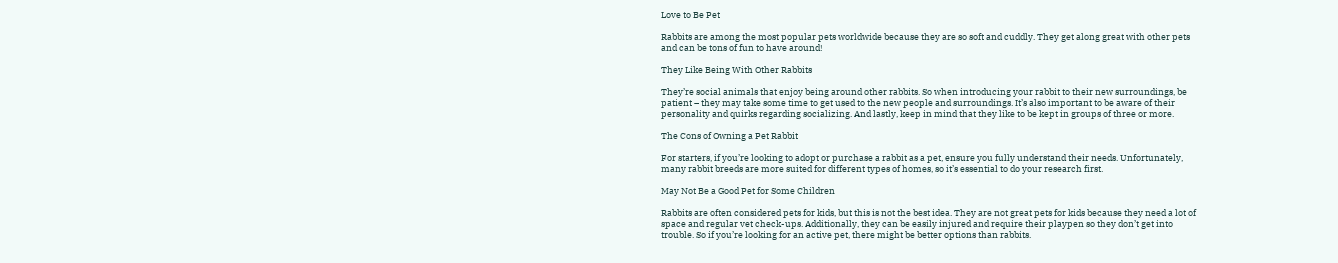Love to Be Pet

Rabbits are among the most popular pets worldwide because they are so soft and cuddly. They get along great with other pets and can be tons of fun to have around!

They Like Being With Other Rabbits

They’re social animals that enjoy being around other rabbits. So when introducing your rabbit to their new surroundings, be patient – they may take some time to get used to the new people and surroundings. It’s also important to be aware of their personality and quirks regarding socializing. And lastly, keep in mind that they like to be kept in groups of three or more.

The Cons of Owning a Pet Rabbit

For starters, if you’re looking to adopt or purchase a rabbit as a pet, ensure you fully understand their needs. Unfortunately, many rabbit breeds are more suited for different types of homes, so it’s essential to do your research first.

May Not Be a Good Pet for Some Children

Rabbits are often considered pets for kids, but this is not the best idea. They are not great pets for kids because they need a lot of space and regular vet check-ups. Additionally, they can be easily injured and require their playpen so they don’t get into trouble. So if you’re looking for an active pet, there might be better options than rabbits.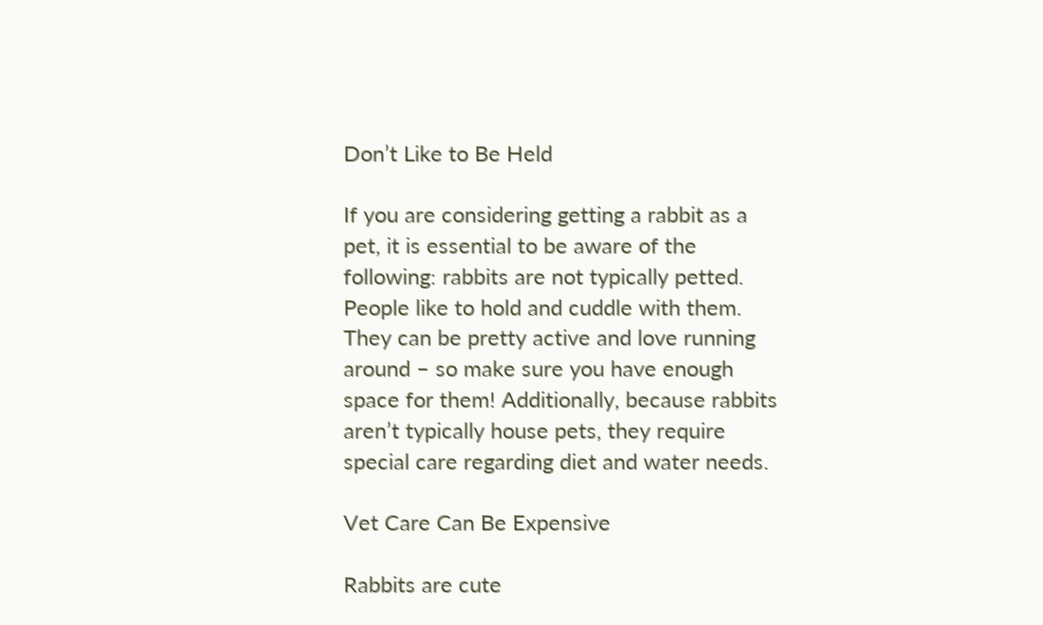Don’t Like to Be Held

If you are considering getting a rabbit as a pet, it is essential to be aware of the following: rabbits are not typically petted. People like to hold and cuddle with them. They can be pretty active and love running around – so make sure you have enough space for them! Additionally, because rabbits aren’t typically house pets, they require special care regarding diet and water needs.

Vet Care Can Be Expensive

Rabbits are cute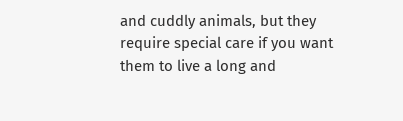and cuddly animals, but they require special care if you want them to live a long and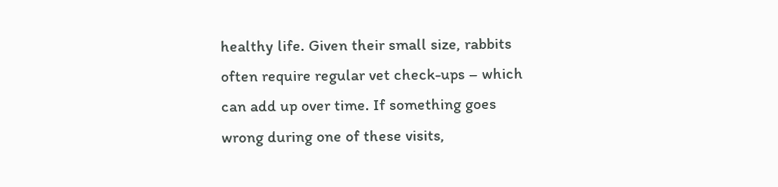healthy life. Given their small size, rabbits often require regular vet check-ups – which can add up over time. If something goes wrong during one of these visits,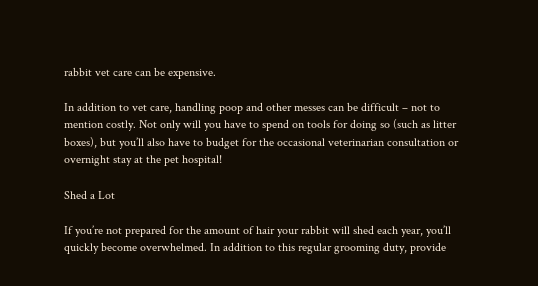rabbit vet care can be expensive.

In addition to vet care, handling poop and other messes can be difficult – not to mention costly. Not only will you have to spend on tools for doing so (such as litter boxes), but you’ll also have to budget for the occasional veterinarian consultation or overnight stay at the pet hospital!

Shed a Lot

If you’re not prepared for the amount of hair your rabbit will shed each year, you’ll quickly become overwhelmed. In addition to this regular grooming duty, provide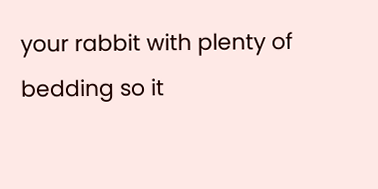your rabbit with plenty of bedding so it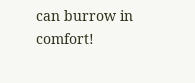can burrow in comfort!